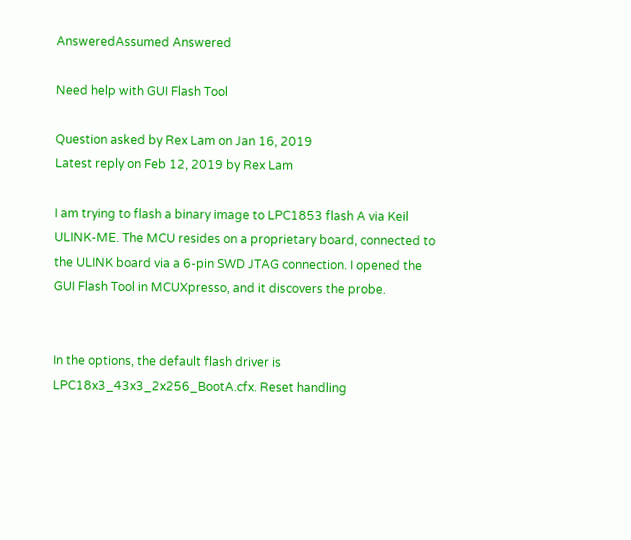AnsweredAssumed Answered

Need help with GUI Flash Tool

Question asked by Rex Lam on Jan 16, 2019
Latest reply on Feb 12, 2019 by Rex Lam

I am trying to flash a binary image to LPC1853 flash A via Keil ULINK-ME. The MCU resides on a proprietary board, connected to the ULINK board via a 6-pin SWD JTAG connection. I opened the GUI Flash Tool in MCUXpresso, and it discovers the probe.


In the options, the default flash driver is LPC18x3_43x3_2x256_BootA.cfx. Reset handling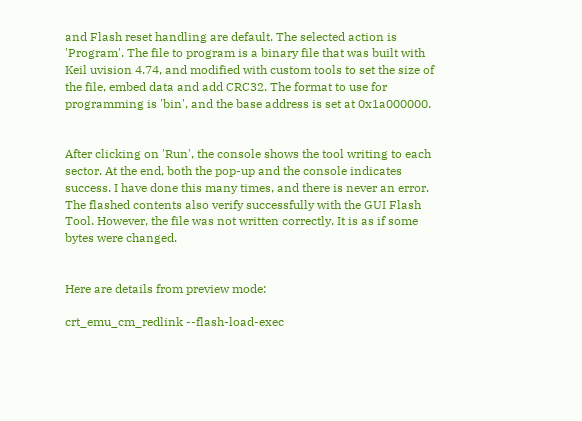and Flash reset handling are default. The selected action is 'Program'. The file to program is a binary file that was built with Keil uvision 4.74, and modified with custom tools to set the size of the file, embed data and add CRC32. The format to use for programming is 'bin', and the base address is set at 0x1a000000.


After clicking on 'Run', the console shows the tool writing to each sector. At the end, both the pop-up and the console indicates success. I have done this many times, and there is never an error. The flashed contents also verify successfully with the GUI Flash Tool. However, the file was not written correctly. It is as if some bytes were changed.


Here are details from preview mode:

crt_emu_cm_redlink --flash-load-exec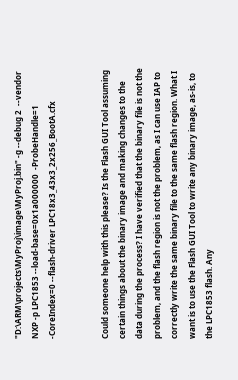"D:\ARM\projects\MyProj\image\MyProj.bin" -g --debug 2  --vendor NXP -p LPC1853 --load-base=0x1a000000  -ProbeHandle=1 -CoreIndex=0 --flash-driver LPC18x3_43x3_2x256_BootA.cfx


Could someone help with this please? Is the Flash GUI Tool assuming certain things about the binary image and making changes to the data during the process? I have verified that the binary file is not the problem, and the flash region is not the problem, as I can use IAP to correctly write the same binary file to the same flash region. What I want is to use the Flash GUI Tool to write any binary image, as-is, to the LPC1853 flash. Any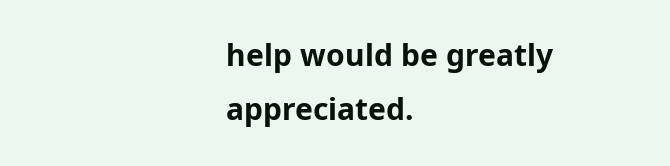help would be greatly appreciated.